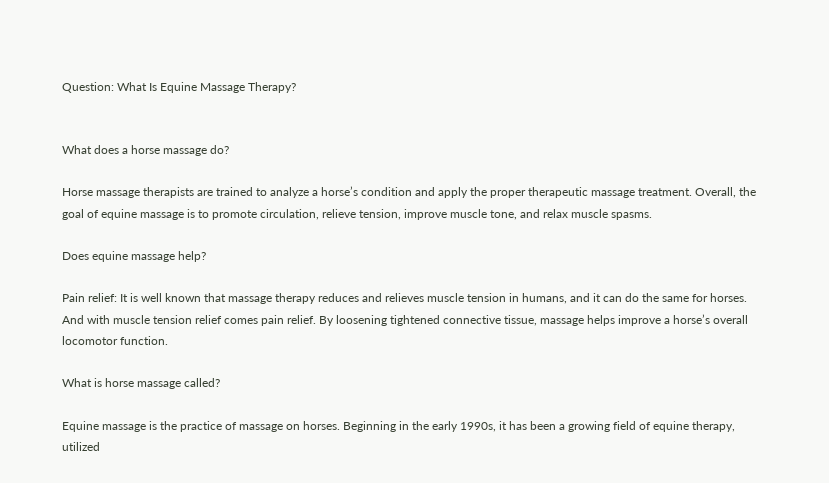Question: What Is Equine Massage Therapy?


What does a horse massage do?

Horse massage therapists are trained to analyze a horse’s condition and apply the proper therapeutic massage treatment. Overall, the goal of equine massage is to promote circulation, relieve tension, improve muscle tone, and relax muscle spasms.

Does equine massage help?

Pain relief: It is well known that massage therapy reduces and relieves muscle tension in humans, and it can do the same for horses. And with muscle tension relief comes pain relief. By loosening tightened connective tissue, massage helps improve a horse’s overall locomotor function.

What is horse massage called?

Equine massage is the practice of massage on horses. Beginning in the early 1990s, it has been a growing field of equine therapy, utilized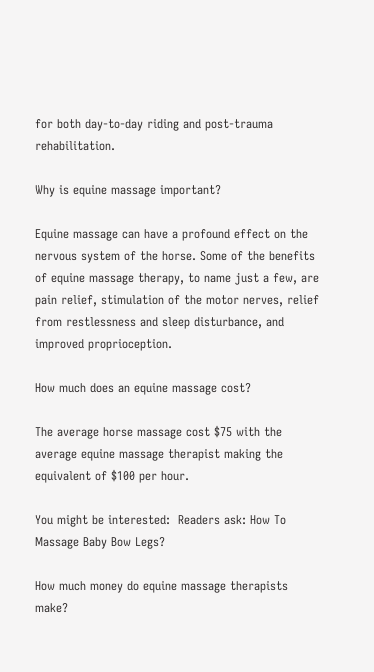for both day-to-day riding and post-trauma rehabilitation.

Why is equine massage important?

Equine massage can have a profound effect on the nervous system of the horse. Some of the benefits of equine massage therapy, to name just a few, are pain relief, stimulation of the motor nerves, relief from restlessness and sleep disturbance, and improved proprioception.

How much does an equine massage cost?

The average horse massage cost $75 with the average equine massage therapist making the equivalent of $100 per hour.

You might be interested:  Readers ask: How To Massage Baby Bow Legs?

How much money do equine massage therapists make?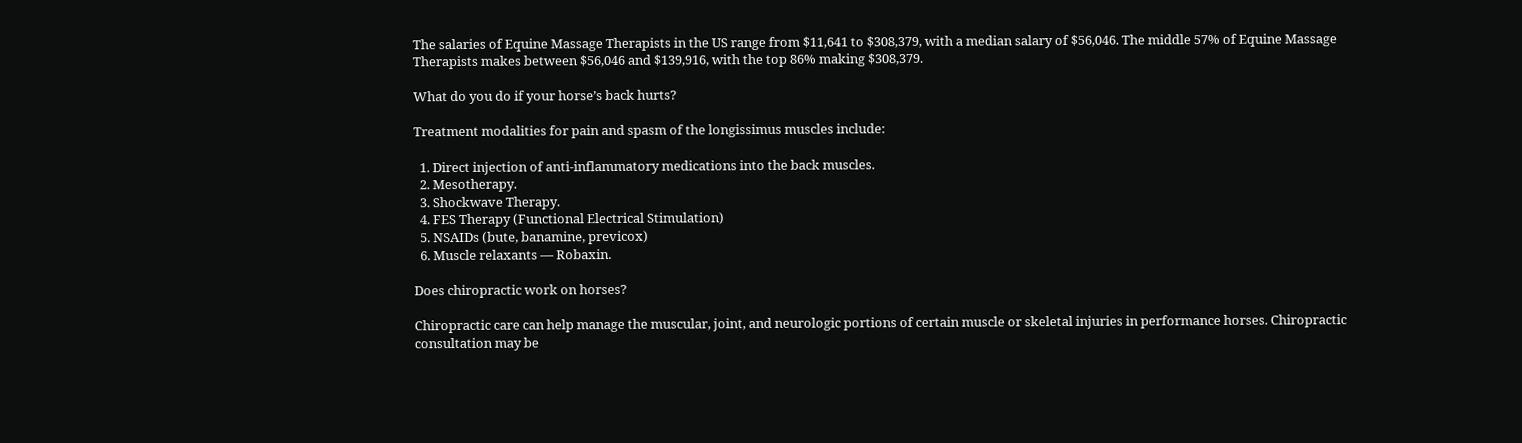The salaries of Equine Massage Therapists in the US range from $11,641 to $308,379, with a median salary of $56,046. The middle 57% of Equine Massage Therapists makes between $56,046 and $139,916, with the top 86% making $308,379.

What do you do if your horse’s back hurts?

Treatment modalities for pain and spasm of the longissimus muscles include:

  1. Direct injection of anti-inflammatory medications into the back muscles.
  2. Mesotherapy.
  3. Shockwave Therapy.
  4. FES Therapy (Functional Electrical Stimulation)
  5. NSAIDs (bute, banamine, previcox)
  6. Muscle relaxants — Robaxin.

Does chiropractic work on horses?

Chiropractic care can help manage the muscular, joint, and neurologic portions of certain muscle or skeletal injuries in performance horses. Chiropractic consultation may be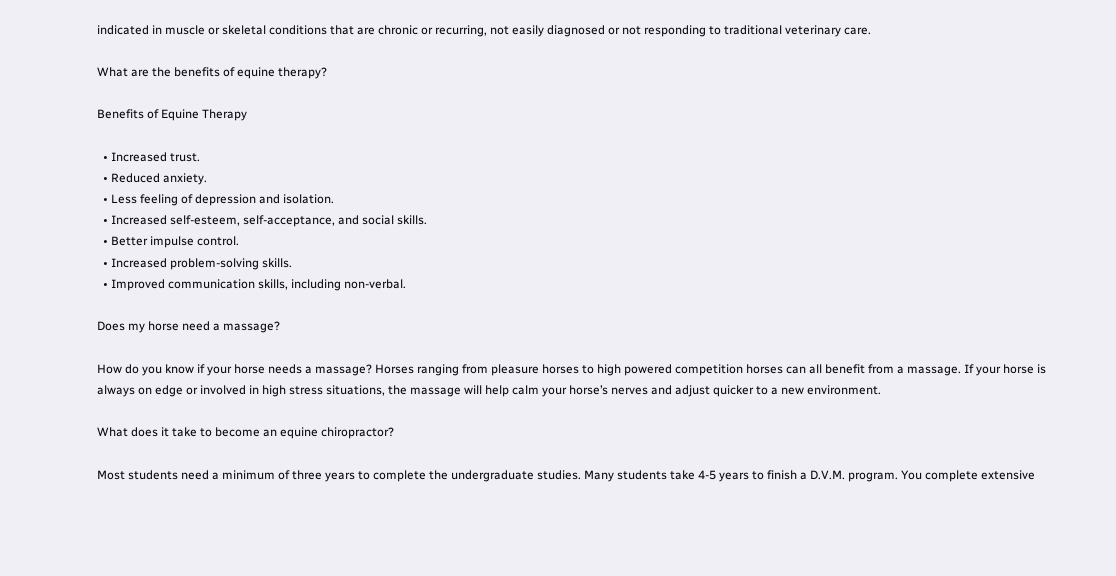indicated in muscle or skeletal conditions that are chronic or recurring, not easily diagnosed or not responding to traditional veterinary care.

What are the benefits of equine therapy?

Benefits of Equine Therapy

  • Increased trust.
  • Reduced anxiety.
  • Less feeling of depression and isolation.
  • Increased self-esteem, self-acceptance, and social skills.
  • Better impulse control.
  • Increased problem-solving skills.
  • Improved communication skills, including non-verbal.

Does my horse need a massage?

How do you know if your horse needs a massage? Horses ranging from pleasure horses to high powered competition horses can all benefit from a massage. If your horse is always on edge or involved in high stress situations, the massage will help calm your horse’s nerves and adjust quicker to a new environment.

What does it take to become an equine chiropractor?

Most students need a minimum of three years to complete the undergraduate studies. Many students take 4-5 years to finish a D.V.M. program. You complete extensive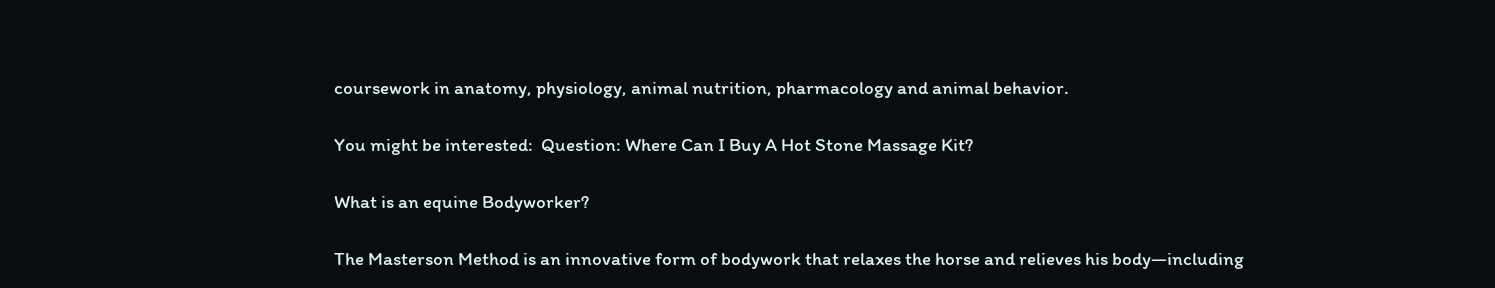coursework in anatomy, physiology, animal nutrition, pharmacology and animal behavior.

You might be interested:  Question: Where Can I Buy A Hot Stone Massage Kit?

What is an equine Bodyworker?

The Masterson Method is an innovative form of bodywork that relaxes the horse and relieves his body—including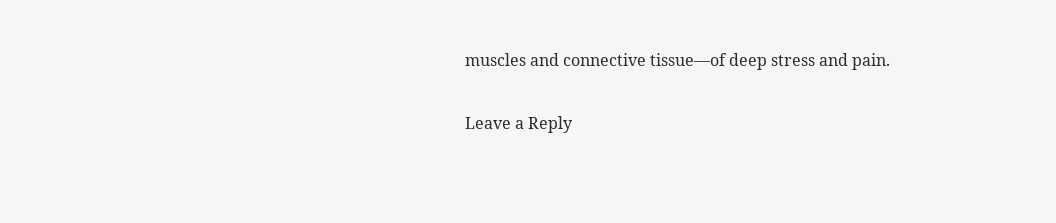muscles and connective tissue—of deep stress and pain.

Leave a Reply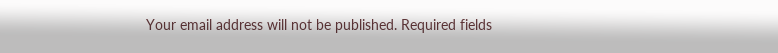Your email address will not be published. Required fields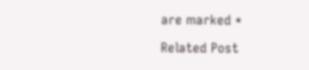are marked *

Related Post